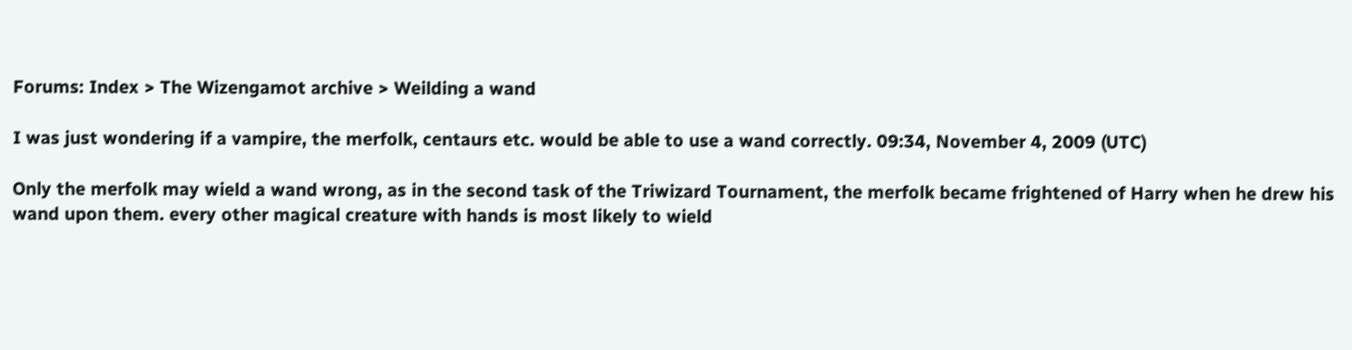Forums: Index > The Wizengamot archive > Weilding a wand

I was just wondering if a vampire, the merfolk, centaurs etc. would be able to use a wand correctly. 09:34, November 4, 2009 (UTC)

Only the merfolk may wield a wand wrong, as in the second task of the Triwizard Tournament, the merfolk became frightened of Harry when he drew his wand upon them. every other magical creature with hands is most likely to wield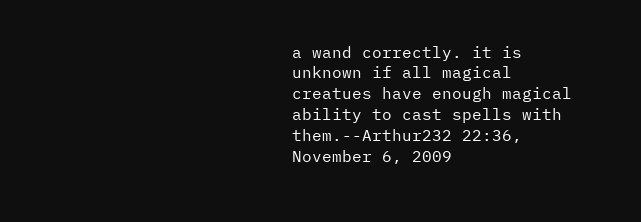a wand correctly. it is unknown if all magical creatues have enough magical ability to cast spells with them.--Arthur232 22:36, November 6, 2009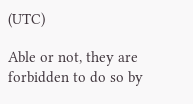(UTC)

Able or not, they are forbidden to do so by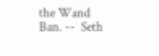the Wand Ban. --  Seth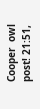Cooper  owl post! 21:51,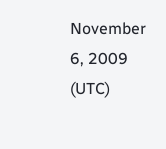November 6, 2009 (UTC)